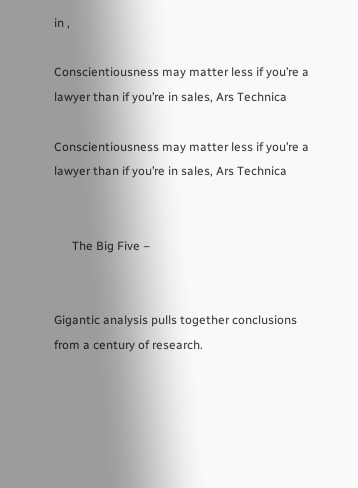in ,

Conscientiousness may matter less if you’re a lawyer than if you’re in sales, Ars Technica

Conscientiousness may matter less if you’re a lawyer than if you’re in sales, Ars Technica


      The Big Five –


Gigantic analysis pulls together conclusions from a century of research.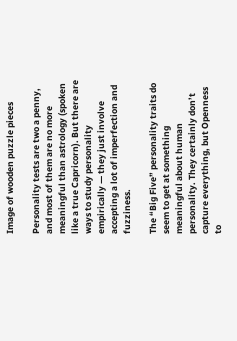Image of wooden puzzle pieces

Personality tests are two a penny, and most of them are no more meaningful than astrology (spoken like a true Capricorn). But there are ways to study personality empirically — they just involve accepting a lot of imperfection and fuzziness.

The “Big Five” personality traits do seem to get at something meaningful about human personality. They certainly don’t capture everything, but Openness to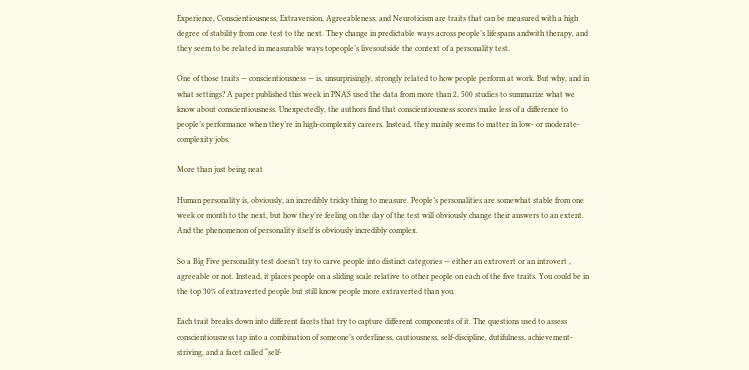Experience, Conscientiousness, Extraversion, Agreeableness, and Neuroticism are traits that can be measured with a high degree of stability from one test to the next. They change in predictable ways across people’s lifespans andwith therapy, and they seem to be related in measurable ways topeople’s livesoutside the context of a personality test.

One of those traits — conscientiousness — is, unsurprisingly, strongly related to how people perform at work. But why, and in what settings? A paper published this week in PNAS used the data from more than 2, 500 studies to summarize what we know about conscientiousness. Unexpectedly, the authors find that conscientiousness scores make less of a difference to people’s performance when they’re in high-complexity careers. Instead, they mainly seems to matter in low- or moderate-complexity jobs.

More than just being neat

Human personality is, obviously, an incredibly tricky thing to measure. People’s personalities are somewhat stable from one week or month to the next, but how they’re feeling on the day of the test will obviously change their answers to an extent. And the phenomenon of personality itself is obviously incredibly complex.

So a Big Five personality test doesn’t try to carve people into distinct categories — either an extrovert or an introvert , agreeable or not. Instead, it places people on a sliding scale relative to other people on each of the five traits. You could be in the top 30% of extraverted people but still know people more extraverted than you.

Each trait breaks down into different facets that try to capture different components of it. The questions used to assess conscientiousness tap into a combination of someone’s orderliness, cautiousness, self-discipline, dutifulness, achievement-striving, and a facet called “self-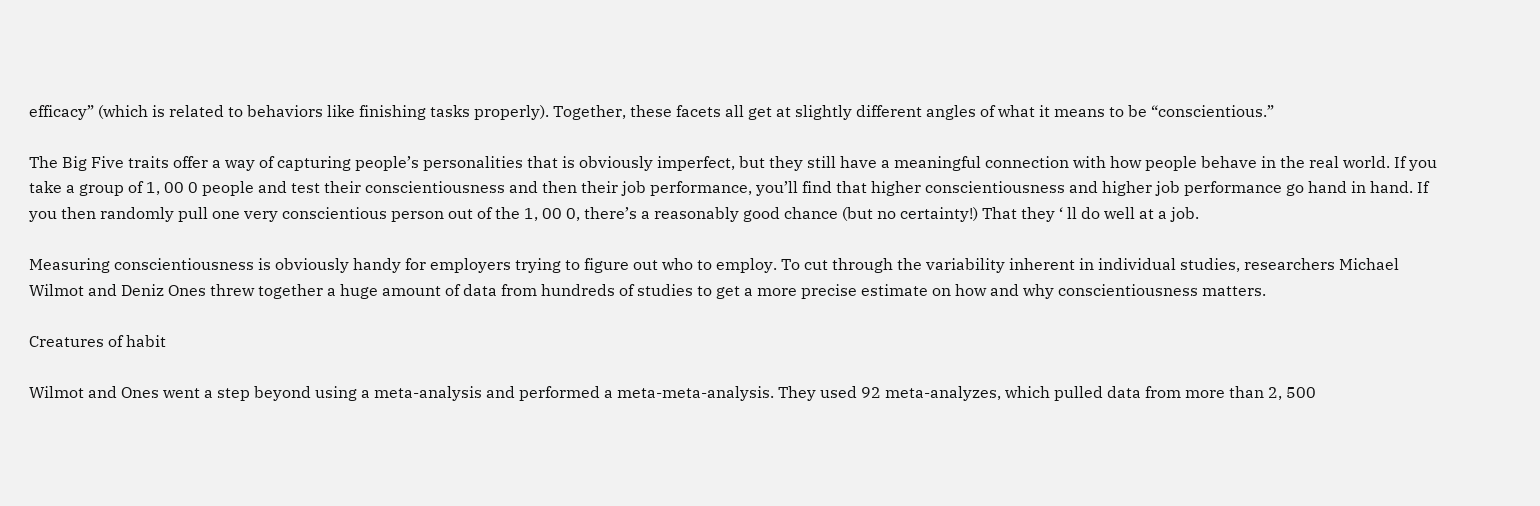efficacy” (which is related to behaviors like finishing tasks properly). Together, these facets all get at slightly different angles of what it means to be “conscientious.”

The Big Five traits offer a way of capturing people’s personalities that is obviously imperfect, but they still have a meaningful connection with how people behave in the real world. If you take a group of 1, 00 0 people and test their conscientiousness and then their job performance, you’ll find that higher conscientiousness and higher job performance go hand in hand. If you then randomly pull one very conscientious person out of the 1, 00 0, there’s a reasonably good chance (but no certainty!) That they ‘ ll do well at a job.

Measuring conscientiousness is obviously handy for employers trying to figure out who to employ. To cut through the variability inherent in individual studies, researchers Michael Wilmot and Deniz Ones threw together a huge amount of data from hundreds of studies to get a more precise estimate on how and why conscientiousness matters.

Creatures of habit

Wilmot and Ones went a step beyond using a meta-analysis and performed a meta-meta-analysis. They used 92 meta-analyzes, which pulled data from more than 2, 500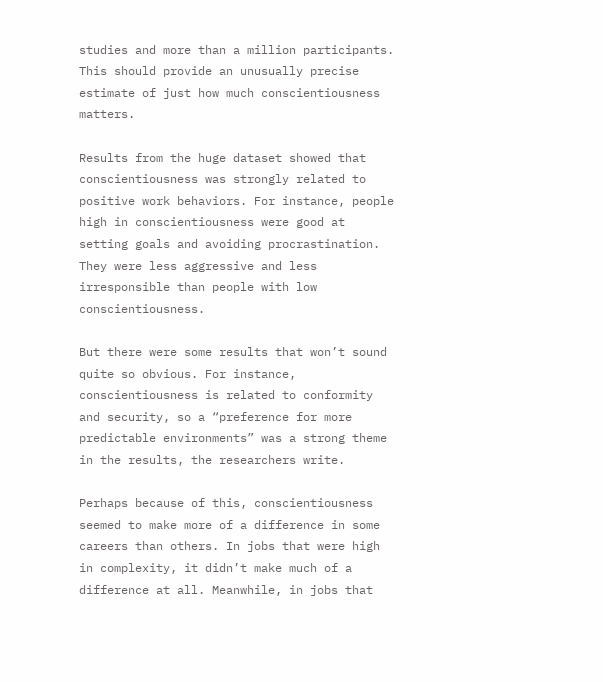studies and more than a million participants. This should provide an unusually precise estimate of just how much conscientiousness matters.

Results from the huge dataset showed that conscientiousness was strongly related to positive work behaviors. For instance, people high in conscientiousness were good at setting goals and avoiding procrastination. They were less aggressive and less irresponsible than people with low conscientiousness.

But there were some results that won’t sound quite so obvious. For instance, conscientiousness is related to conformity and security, so a “preference for more predictable environments” was a strong theme in the results, the researchers write.

Perhaps because of this, conscientiousness seemed to make more of a difference in some careers than others. In jobs that were high in complexity, it didn’t make much of a difference at all. Meanwhile, in jobs that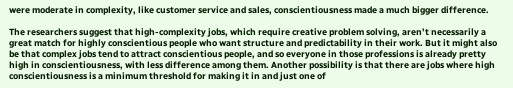were moderate in complexity, like customer service and sales, conscientiousness made a much bigger difference.

The researchers suggest that high-complexity jobs, which require creative problem solving, aren’t necessarily a great match for highly conscientious people who want structure and predictability in their work. But it might also be that complex jobs tend to attract conscientious people, and so everyone in those professions is already pretty high in conscientiousness, with less difference among them. Another possibility is that there are jobs where high conscientiousness is a minimum threshold for making it in and just one of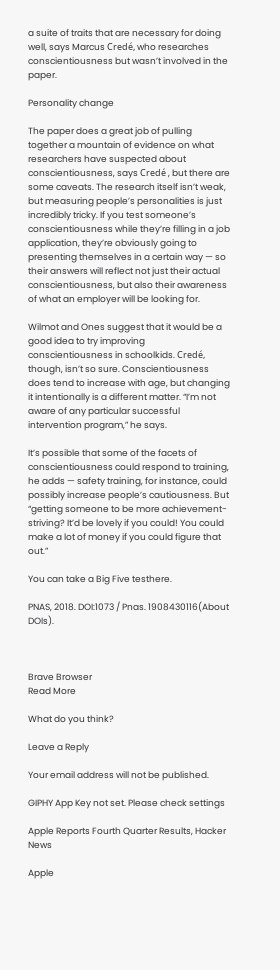a suite of traits that are necessary for doing well, says Marcus Credé, who researches conscientiousness but wasn’t involved in the paper.

Personality change

The paper does a great job of pulling together a mountain of evidence on what researchers have suspected about conscientiousness, says Credé , but there are some caveats. The research itself isn’t weak, but measuring people’s personalities is just incredibly tricky. If you test someone’s conscientiousness while they’re filling in a job application, they’re obviously going to presenting themselves in a certain way — so their answers will reflect not just their actual conscientiousness, but also their awareness of what an employer will be looking for.

Wilmot and Ones suggest that it would be a good idea to try improving conscientiousness in schoolkids. Credé, though, isn’t so sure. Conscientiousness does tend to increase with age, but changing it intentionally is a different matter. “I’m not aware of any particular successful intervention program,” he says.

It’s possible that some of the facets of conscientiousness could respond to training, he adds — safety training, for instance, could possibly increase people’s cautiousness. But “getting someone to be more achievement-striving? It’d be lovely if you could! You could make a lot of money if you could figure that out.”

You can take a Big Five testhere.

PNAS, 2018. DOI:1073 / Pnas. 1908430116(About DOIs).



Brave Browser
Read More

What do you think?

Leave a Reply

Your email address will not be published.

GIPHY App Key not set. Please check settings

Apple Reports Fourth Quarter Results, Hacker News

Apple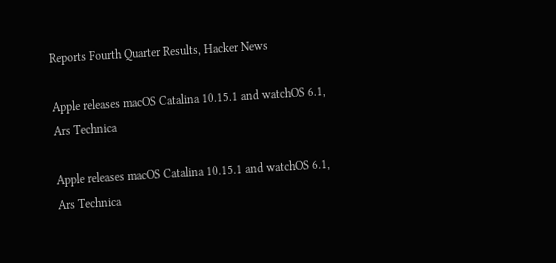Reports Fourth Quarter Results, Hacker News

Apple releases macOS Catalina 10.15.1 and watchOS 6.1, Ars Technica

Apple releases macOS Catalina 10.15.1 and watchOS 6.1, Ars Technica